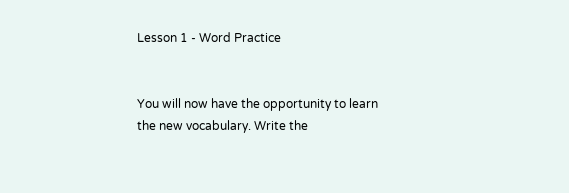Lesson 1 - Word Practice


You will now have the opportunity to learn the new vocabulary. Write the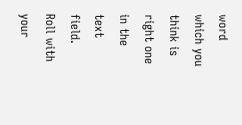word which you think is right one in the text field. Roll with your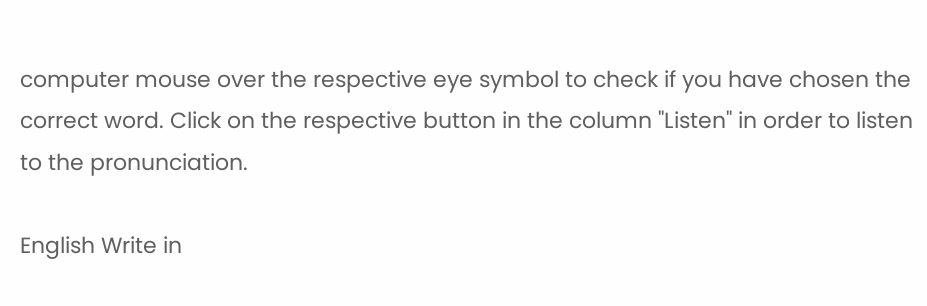computer mouse over the respective eye symbol to check if you have chosen the correct word. Click on the respective button in the column "Listen" in order to listen to the pronunciation.

English Write in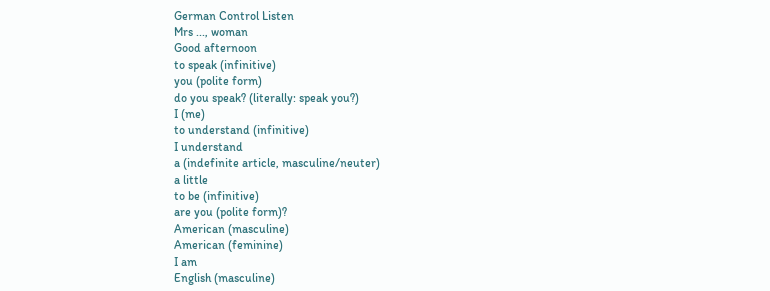German Control Listen
Mrs ..., woman
Good afternoon
to speak (infinitive)
you (polite form)
do you speak? (literally: speak you?)
I (me)
to understand (infinitive)
I understand
a (indefinite article, masculine/neuter)
a little
to be (infinitive)
are you (polite form)?
American (masculine)
American (feminine)
I am
English (masculine)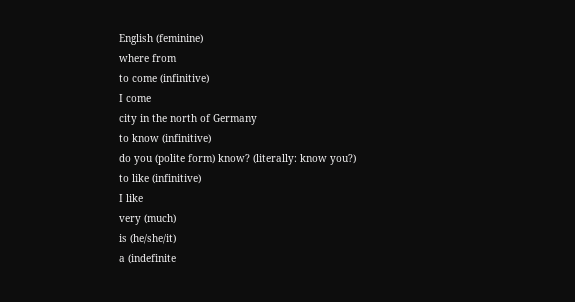English (feminine)
where from
to come (infinitive)
I come
city in the north of Germany
to know (infinitive)
do you (polite form) know? (literally: know you?)
to like (infinitive)
I like
very (much)
is (he/she/it)
a (indefinite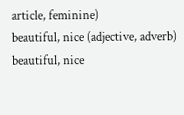article, feminine)
beautiful, nice (adjective, adverb)
beautiful, nice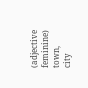(adjective feminine)
town, city